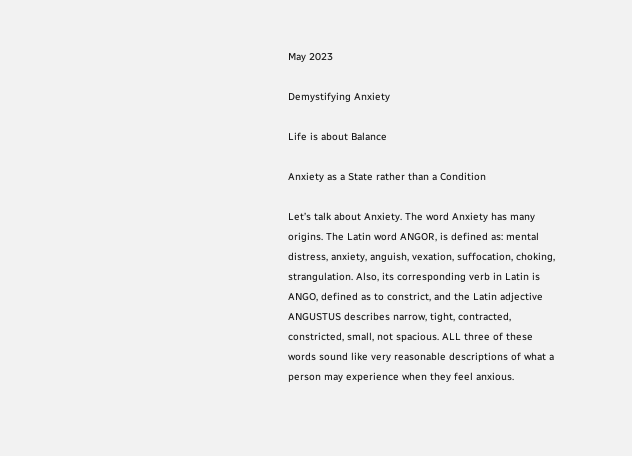May 2023

Demystifying Anxiety

Life is about Balance

Anxiety as a State rather than a Condition

Let’s talk about Anxiety. The word Anxiety has many origins. The Latin word ANGOR, is defined as: mental distress, anxiety, anguish, vexation, suffocation, choking, strangulation. Also, its corresponding verb in Latin is ANGO, defined as to constrict, and the Latin adjective ANGUSTUS describes narrow, tight, contracted, constricted, small, not spacious. ALL three of these words sound like very reasonable descriptions of what a person may experience when they feel anxious.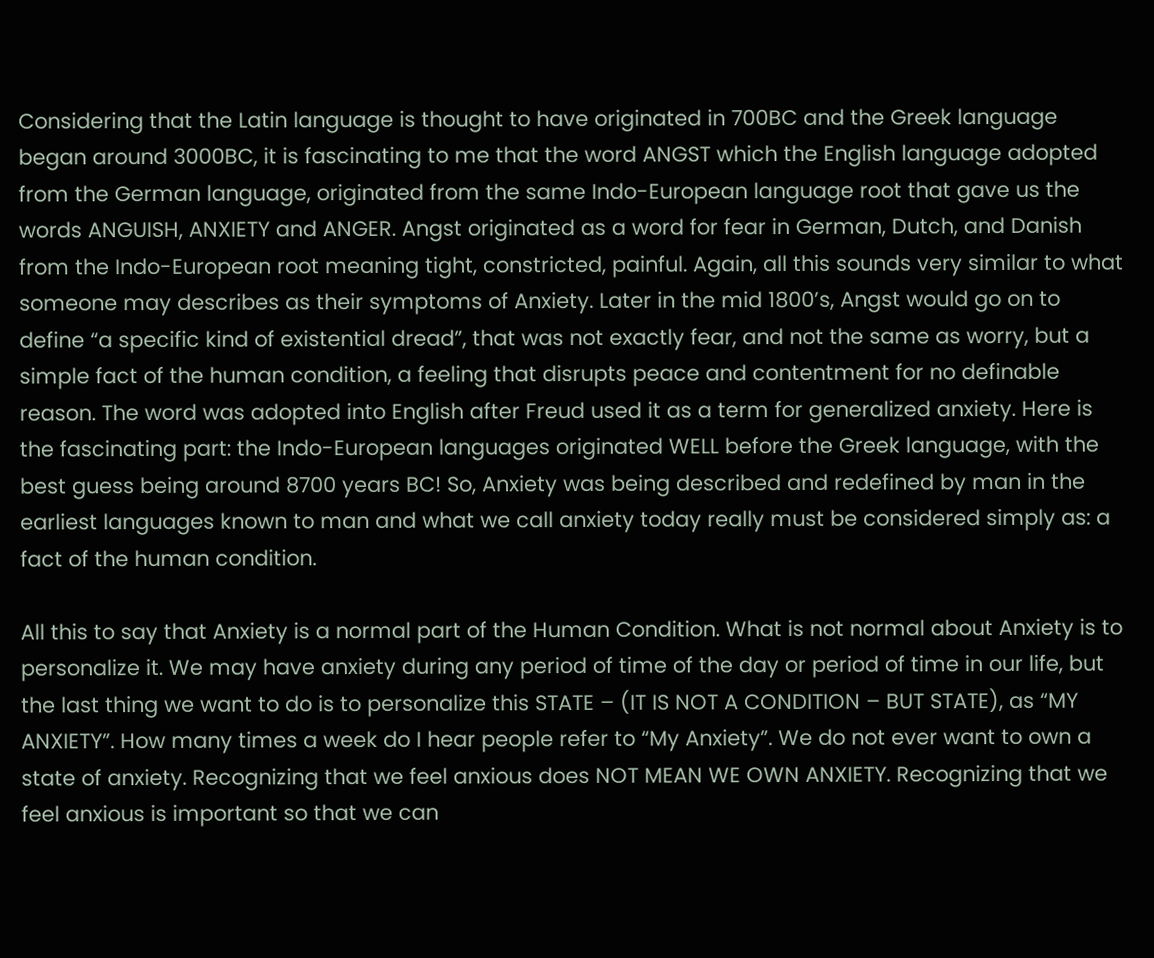Considering that the Latin language is thought to have originated in 700BC and the Greek language began around 3000BC, it is fascinating to me that the word ANGST which the English language adopted from the German language, originated from the same Indo-European language root that gave us the words ANGUISH, ANXIETY and ANGER. Angst originated as a word for fear in German, Dutch, and Danish from the Indo-European root meaning tight, constricted, painful. Again, all this sounds very similar to what someone may describes as their symptoms of Anxiety. Later in the mid 1800’s, Angst would go on to define “a specific kind of existential dread”, that was not exactly fear, and not the same as worry, but a simple fact of the human condition, a feeling that disrupts peace and contentment for no definable reason. The word was adopted into English after Freud used it as a term for generalized anxiety. Here is the fascinating part: the Indo-European languages originated WELL before the Greek language, with the best guess being around 8700 years BC! So, Anxiety was being described and redefined by man in the earliest languages known to man and what we call anxiety today really must be considered simply as: a fact of the human condition.

All this to say that Anxiety is a normal part of the Human Condition. What is not normal about Anxiety is to personalize it. We may have anxiety during any period of time of the day or period of time in our life, but the last thing we want to do is to personalize this STATE – (IT IS NOT A CONDITION – BUT STATE), as “MY ANXIETY”. How many times a week do I hear people refer to “My Anxiety”. We do not ever want to own a state of anxiety. Recognizing that we feel anxious does NOT MEAN WE OWN ANXIETY. Recognizing that we feel anxious is important so that we can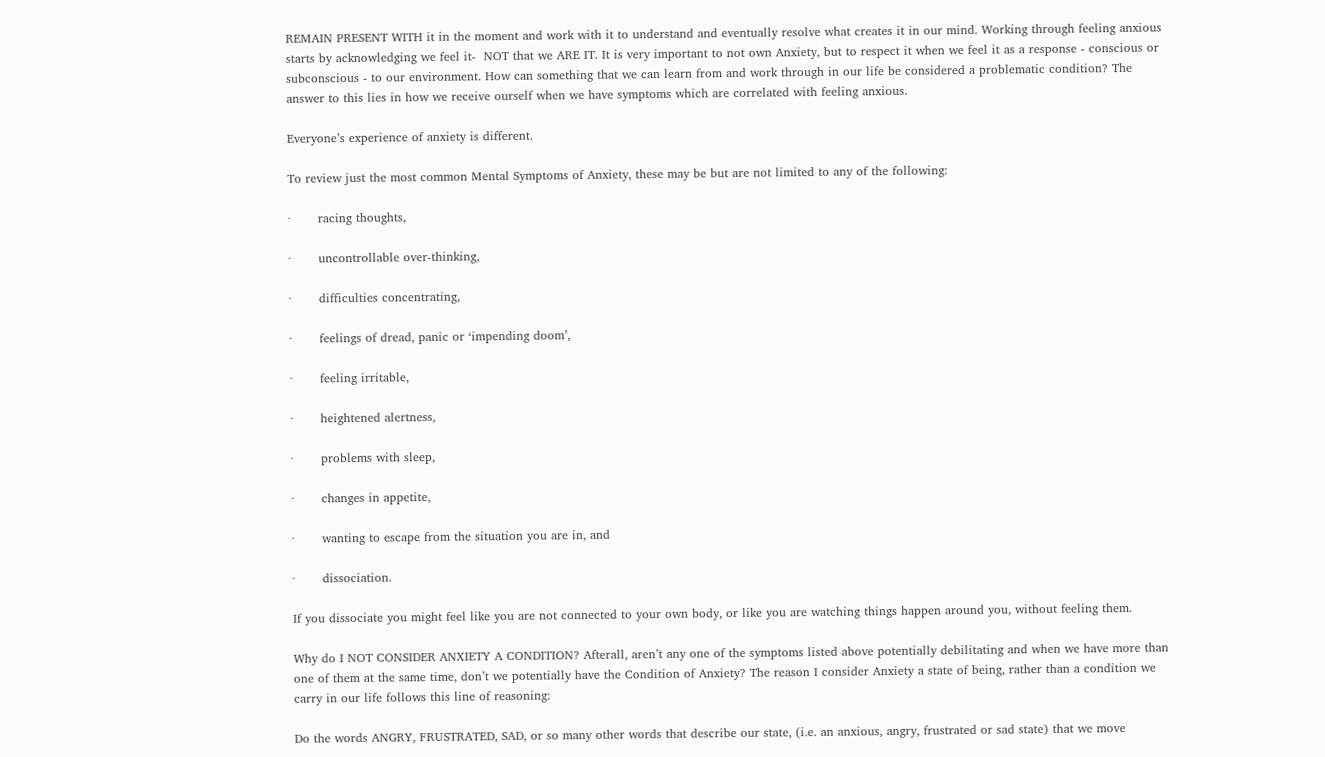REMAIN PRESENT WITH it in the moment and work with it to understand and eventually resolve what creates it in our mind. Working through feeling anxious starts by acknowledging we feel it-  NOT that we ARE IT. It is very important to not own Anxiety, but to respect it when we feel it as a response - conscious or subconscious - to our environment. How can something that we can learn from and work through in our life be considered a problematic condition? The answer to this lies in how we receive ourself when we have symptoms which are correlated with feeling anxious.

Everyone’s experience of anxiety is different.

To review just the most common Mental Symptoms of Anxiety, these may be but are not limited to any of the following:

·       racing thoughts,

·       uncontrollable over-thinking,

·       difficulties concentrating,

·       feelings of dread, panic or ‘impending doom’,

·       feeling irritable,

·       heightened alertness,

·       problems with sleep,

·       changes in appetite,

·       wanting to escape from the situation you are in, and

·       dissociation.

If you dissociate you might feel like you are not connected to your own body, or like you are watching things happen around you, without feeling them.

Why do I NOT CONSIDER ANXIETY A CONDITION? Afterall, aren’t any one of the symptoms listed above potentially debilitating and when we have more than one of them at the same time, don’t we potentially have the Condition of Anxiety? The reason I consider Anxiety a state of being, rather than a condition we carry in our life follows this line of reasoning:

Do the words ANGRY, FRUSTRATED, SAD, or so many other words that describe our state, (i.e. an anxious, angry, frustrated or sad state) that we move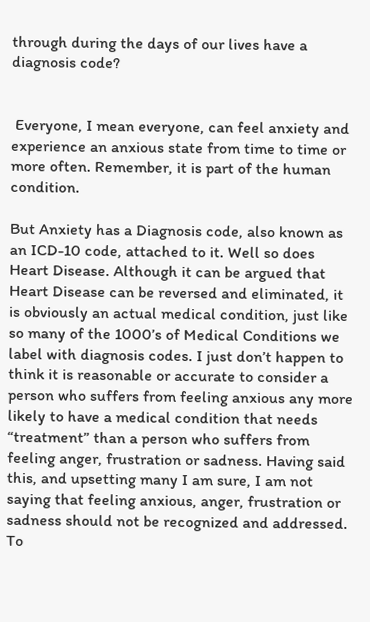through during the days of our lives have a diagnosis code?


 Everyone, I mean everyone, can feel anxiety and experience an anxious state from time to time or more often. Remember, it is part of the human condition.

But Anxiety has a Diagnosis code, also known as an ICD-10 code, attached to it. Well so does Heart Disease. Although it can be argued that Heart Disease can be reversed and eliminated, it is obviously an actual medical condition, just like so many of the 1000’s of Medical Conditions we label with diagnosis codes. I just don’t happen to think it is reasonable or accurate to consider a person who suffers from feeling anxious any more likely to have a medical condition that needs “treatment” than a person who suffers from feeling anger, frustration or sadness. Having said this, and upsetting many I am sure, I am not saying that feeling anxious, anger, frustration or sadness should not be recognized and addressed. To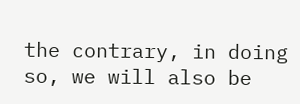the contrary, in doing so, we will also be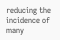reducing the incidence of many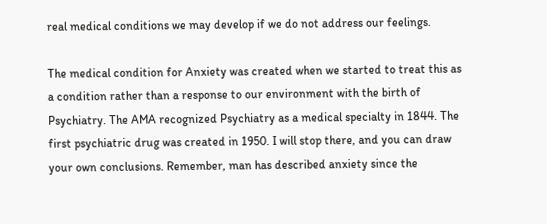real medical conditions we may develop if we do not address our feelings.

The medical condition for Anxiety was created when we started to treat this as a condition rather than a response to our environment with the birth of Psychiatry. The AMA recognized Psychiatry as a medical specialty in 1844. The first psychiatric drug was created in 1950. I will stop there, and you can draw your own conclusions. Remember, man has described anxiety since the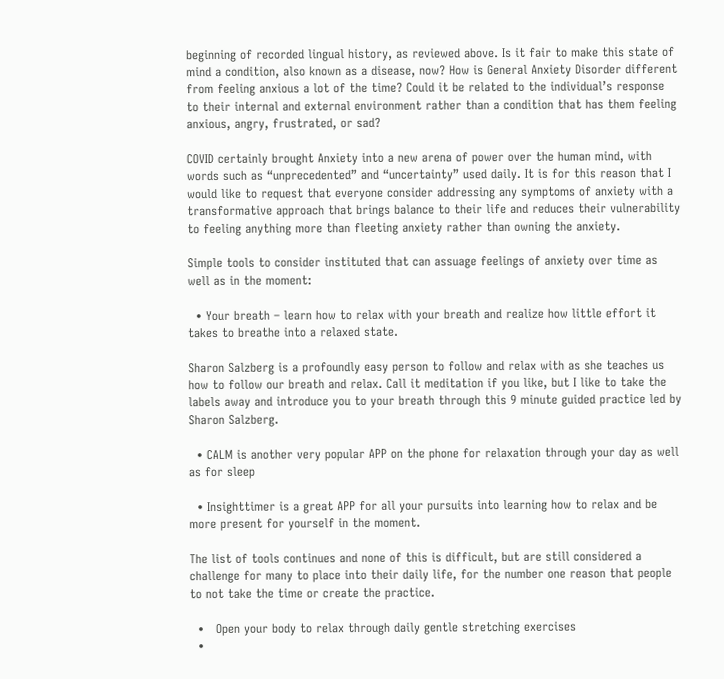beginning of recorded lingual history, as reviewed above. Is it fair to make this state of mind a condition, also known as a disease, now? How is General Anxiety Disorder different from feeling anxious a lot of the time? Could it be related to the individual’s response to their internal and external environment rather than a condition that has them feeling anxious, angry, frustrated, or sad?

COVID certainly brought Anxiety into a new arena of power over the human mind, with words such as “unprecedented” and “uncertainty” used daily. It is for this reason that I would like to request that everyone consider addressing any symptoms of anxiety with a transformative approach that brings balance to their life and reduces their vulnerability to feeling anything more than fleeting anxiety rather than owning the anxiety.

Simple tools to consider instituted that can assuage feelings of anxiety over time as well as in the moment:

  • Your breath – learn how to relax with your breath and realize how little effort it takes to breathe into a relaxed state.

Sharon Salzberg is a profoundly easy person to follow and relax with as she teaches us how to follow our breath and relax. Call it meditation if you like, but I like to take the labels away and introduce you to your breath through this 9 minute guided practice led by Sharon Salzberg.

  • CALM is another very popular APP on the phone for relaxation through your day as well as for sleep

  • Insighttimer is a great APP for all your pursuits into learning how to relax and be more present for yourself in the moment.

The list of tools continues and none of this is difficult, but are still considered a challenge for many to place into their daily life, for the number one reason that people to not take the time or create the practice.

  •   Open your body to relax through daily gentle stretching exercises
  •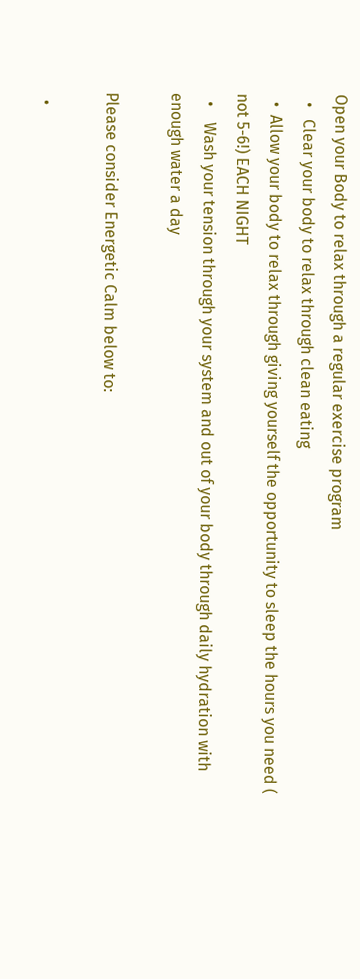Open your Body to relax through a regular exercise program
  •   Clear your body to relax through clean eating
  •  Allow your body to relax through giving yourself the opportunity to sleep the hours you need ( not 5-6!) EACH NIGHT
  •    Wash your tension through your system and out of your body through daily hydration with enough water a day

Please consider Energetic Calm below to:

  •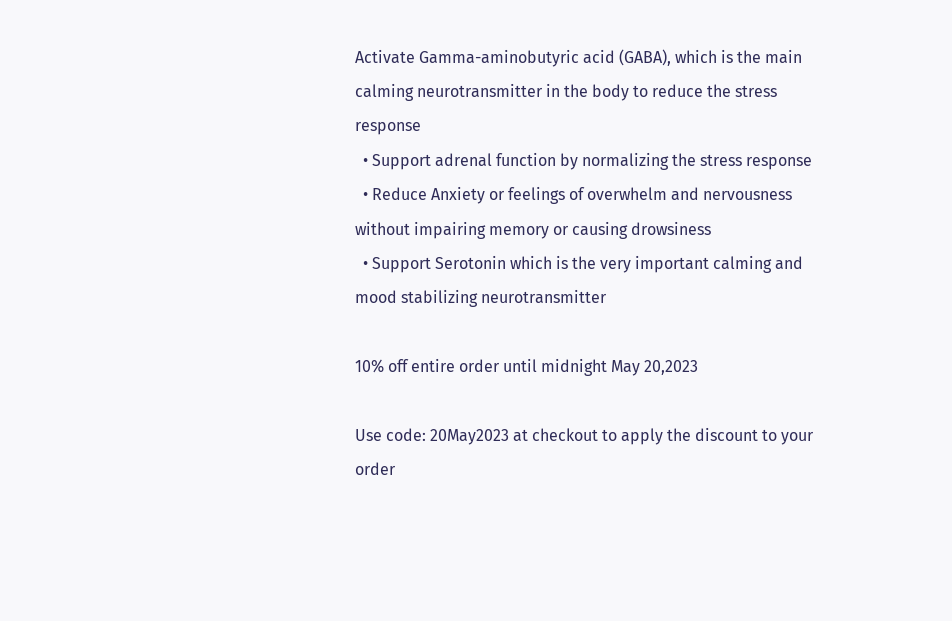Activate Gamma-aminobutyric acid (GABA), which is the main calming neurotransmitter in the body to reduce the stress response
  • Support adrenal function by normalizing the stress response
  • Reduce Anxiety or feelings of overwhelm and nervousness without impairing memory or causing drowsiness
  • Support Serotonin which is the very important calming and mood stabilizing neurotransmitter

10% off entire order until midnight May 20,2023

Use code: 20May2023 at checkout to apply the discount to your order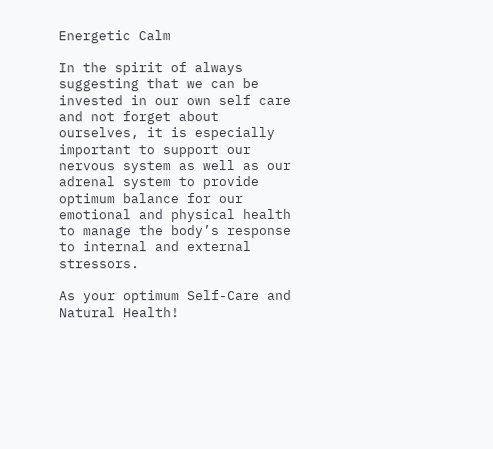Energetic Calm

In the spirit of always suggesting that we can be invested in our own self care and not forget about ourselves, it is especially important to support our nervous system as well as our adrenal system to provide optimum balance for our emotional and physical health to manage the body’s response to internal and external stressors.

As your optimum Self-Care and Natural Health!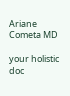Ariane Cometa MD

your holistic doc